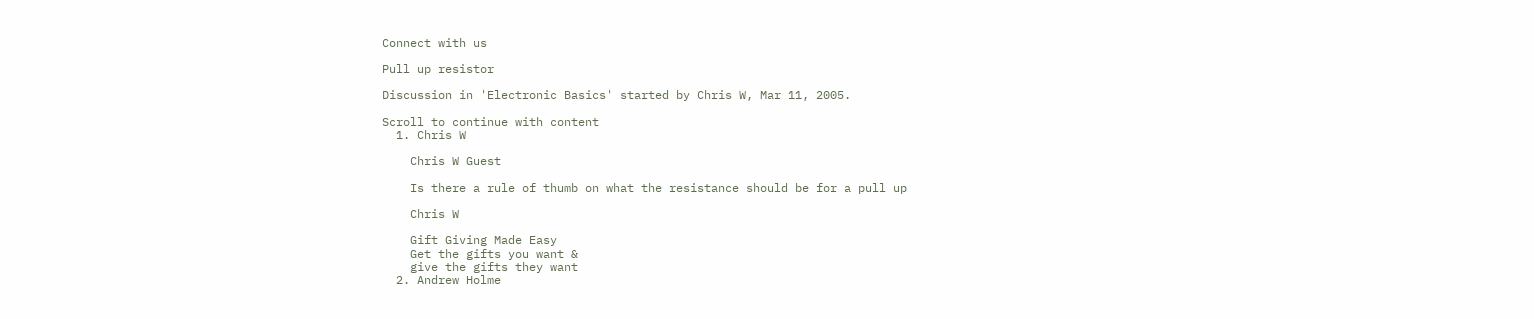Connect with us

Pull up resistor

Discussion in 'Electronic Basics' started by Chris W, Mar 11, 2005.

Scroll to continue with content
  1. Chris W

    Chris W Guest

    Is there a rule of thumb on what the resistance should be for a pull up

    Chris W

    Gift Giving Made Easy
    Get the gifts you want &
    give the gifts they want
  2. Andrew Holme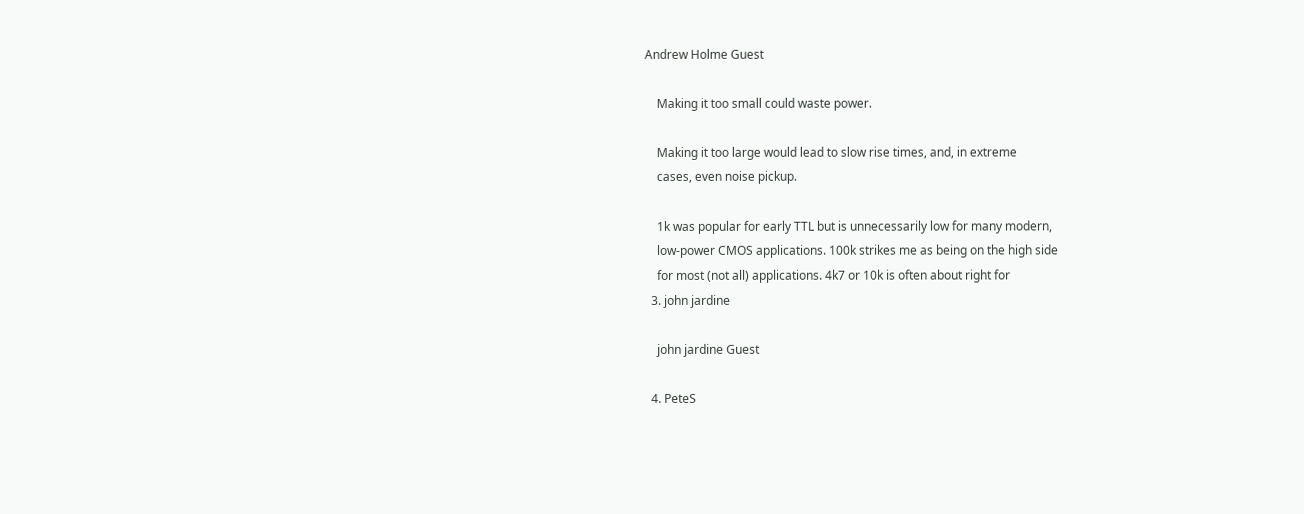Andrew Holme Guest

    Making it too small could waste power.

    Making it too large would lead to slow rise times, and, in extreme
    cases, even noise pickup.

    1k was popular for early TTL but is unnecessarily low for many modern,
    low-power CMOS applications. 100k strikes me as being on the high side
    for most (not all) applications. 4k7 or 10k is often about right for
  3. john jardine

    john jardine Guest

  4. PeteS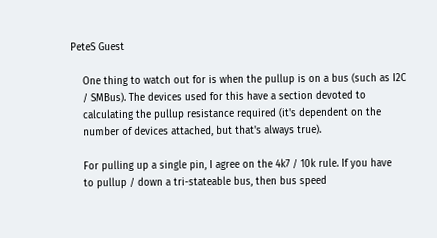PeteS Guest

    One thing to watch out for is when the pullup is on a bus (such as I2C
    / SMBus). The devices used for this have a section devoted to
    calculating the pullup resistance required (it's dependent on the
    number of devices attached, but that's always true).

    For pulling up a single pin, I agree on the 4k7 / 10k rule. If you have
    to pullup / down a tri-stateable bus, then bus speed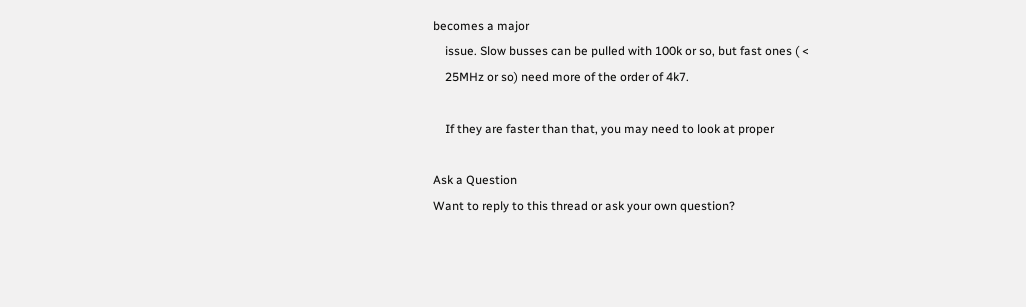becomes a major
    issue. Slow busses can be pulled with 100k or so, but fast ones ( <
    25MHz or so) need more of the order of 4k7.

    If they are faster than that, you may need to look at proper

Ask a Question
Want to reply to this thread or ask your own question?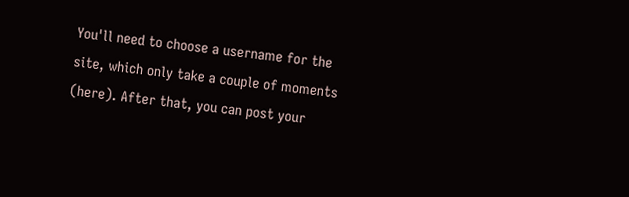You'll need to choose a username for the site, which only take a couple of moments (here). After that, you can post your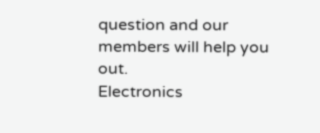question and our members will help you out.
Electronics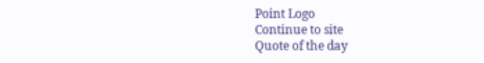Point Logo
Continue to site
Quote of the day